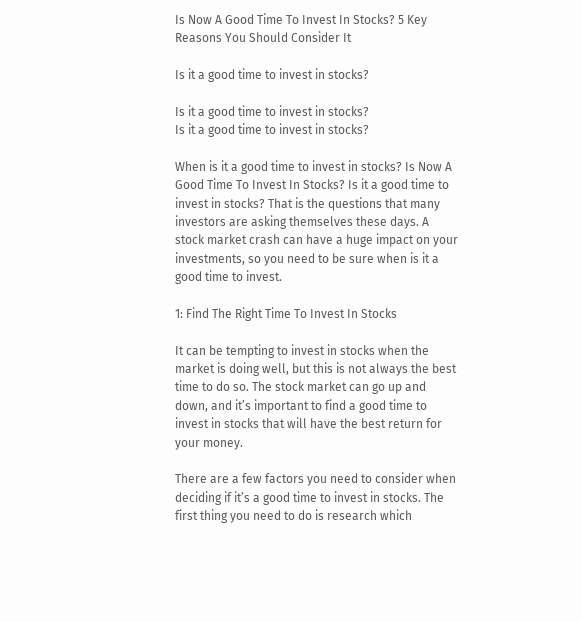Is Now A Good Time To Invest In Stocks? 5 Key Reasons You Should Consider It

Is it a good time to invest in stocks?

Is it a good time to invest in stocks?
Is it a good time to invest in stocks?

When is it a good time to invest in stocks? Is Now A Good Time To Invest In Stocks? Is it a good time to invest in stocks? That is the questions that many investors are asking themselves these days. A stock market crash can have a huge impact on your investments, so you need to be sure when is it a good time to invest.

1: Find The Right Time To Invest In Stocks

It can be tempting to invest in stocks when the market is doing well, but this is not always the best time to do so. The stock market can go up and down, and it’s important to find a good time to invest in stocks that will have the best return for your money.

There are a few factors you need to consider when deciding if it’s a good time to invest in stocks. The first thing you need to do is research which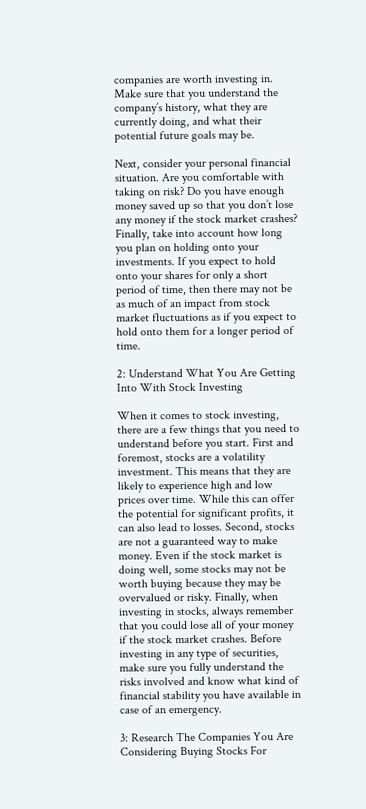companies are worth investing in. Make sure that you understand the company’s history, what they are currently doing, and what their potential future goals may be.

Next, consider your personal financial situation. Are you comfortable with taking on risk? Do you have enough money saved up so that you don’t lose any money if the stock market crashes? Finally, take into account how long you plan on holding onto your investments. If you expect to hold onto your shares for only a short period of time, then there may not be as much of an impact from stock market fluctuations as if you expect to hold onto them for a longer period of time.

2: Understand What You Are Getting Into With Stock Investing

When it comes to stock investing, there are a few things that you need to understand before you start. First and foremost, stocks are a volatility investment. This means that they are likely to experience high and low prices over time. While this can offer the potential for significant profits, it can also lead to losses. Second, stocks are not a guaranteed way to make money. Even if the stock market is doing well, some stocks may not be worth buying because they may be overvalued or risky. Finally, when investing in stocks, always remember that you could lose all of your money if the stock market crashes. Before investing in any type of securities, make sure you fully understand the risks involved and know what kind of financial stability you have available in case of an emergency.

3: Research The Companies You Are Considering Buying Stocks For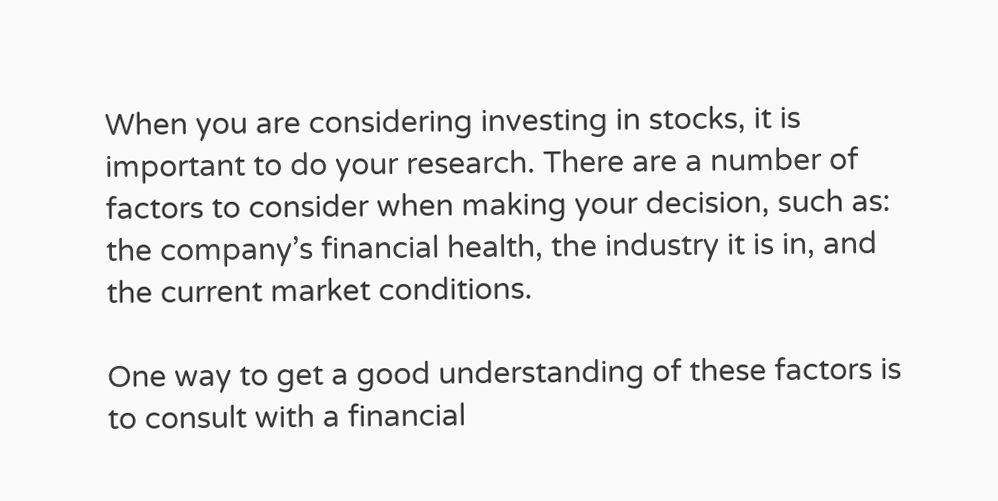When you are considering investing in stocks, it is important to do your research. There are a number of factors to consider when making your decision, such as: the company’s financial health, the industry it is in, and the current market conditions.

One way to get a good understanding of these factors is to consult with a financial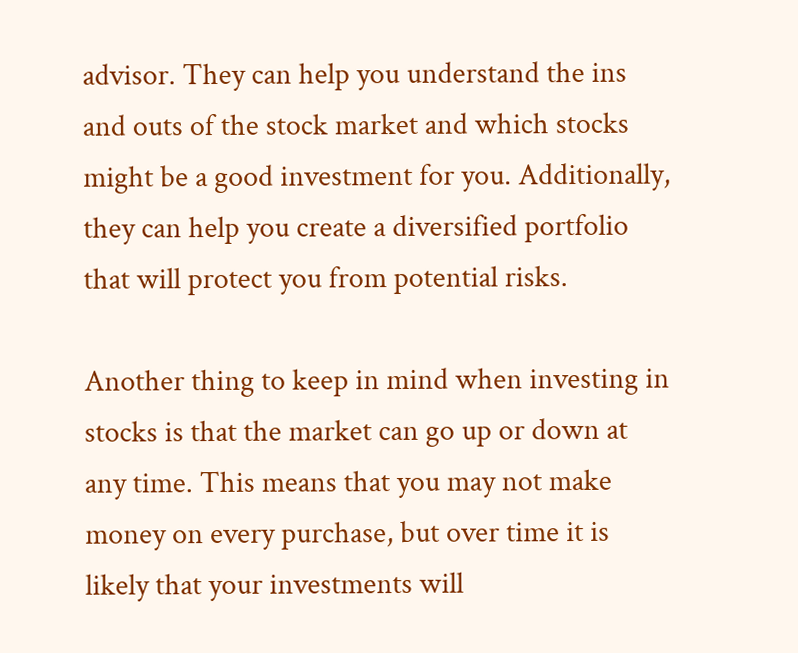advisor. They can help you understand the ins and outs of the stock market and which stocks might be a good investment for you. Additionally, they can help you create a diversified portfolio that will protect you from potential risks.

Another thing to keep in mind when investing in stocks is that the market can go up or down at any time. This means that you may not make money on every purchase, but over time it is likely that your investments will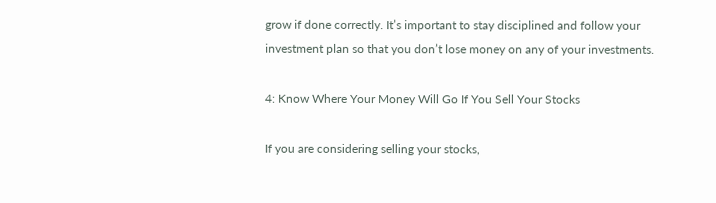grow if done correctly. It’s important to stay disciplined and follow your investment plan so that you don’t lose money on any of your investments.

4: Know Where Your Money Will Go If You Sell Your Stocks

If you are considering selling your stocks,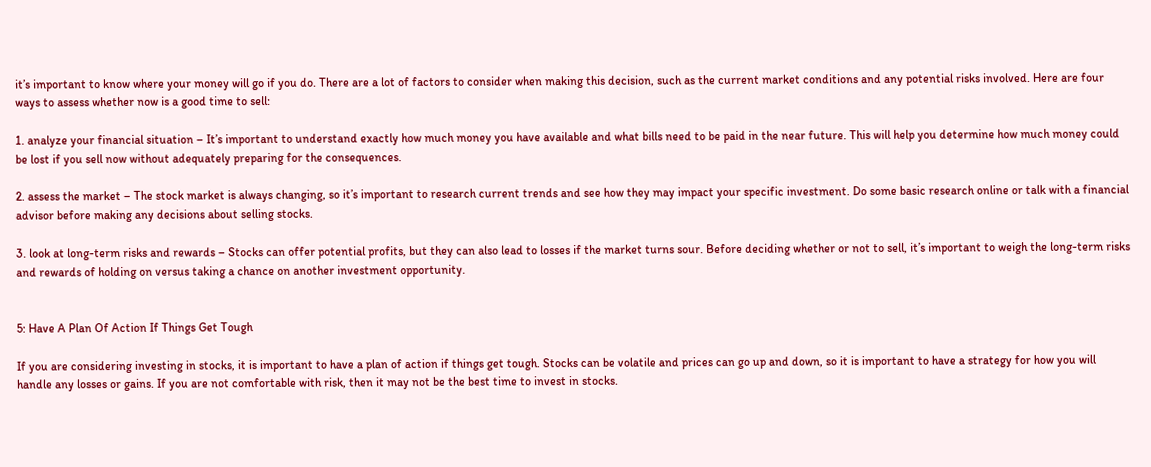it’s important to know where your money will go if you do. There are a lot of factors to consider when making this decision, such as the current market conditions and any potential risks involved. Here are four ways to assess whether now is a good time to sell:

1. analyze your financial situation – It’s important to understand exactly how much money you have available and what bills need to be paid in the near future. This will help you determine how much money could be lost if you sell now without adequately preparing for the consequences.

2. assess the market – The stock market is always changing, so it’s important to research current trends and see how they may impact your specific investment. Do some basic research online or talk with a financial advisor before making any decisions about selling stocks.

3. look at long-term risks and rewards – Stocks can offer potential profits, but they can also lead to losses if the market turns sour. Before deciding whether or not to sell, it’s important to weigh the long-term risks and rewards of holding on versus taking a chance on another investment opportunity.


5: Have A Plan Of Action If Things Get Tough

If you are considering investing in stocks, it is important to have a plan of action if things get tough. Stocks can be volatile and prices can go up and down, so it is important to have a strategy for how you will handle any losses or gains. If you are not comfortable with risk, then it may not be the best time to invest in stocks.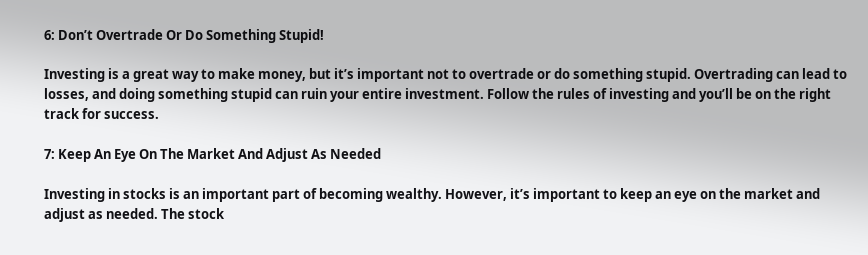6: Don’t Overtrade Or Do Something Stupid!

Investing is a great way to make money, but it’s important not to overtrade or do something stupid. Overtrading can lead to losses, and doing something stupid can ruin your entire investment. Follow the rules of investing and you’ll be on the right track for success.

7: Keep An Eye On The Market And Adjust As Needed

Investing in stocks is an important part of becoming wealthy. However, it’s important to keep an eye on the market and adjust as needed. The stock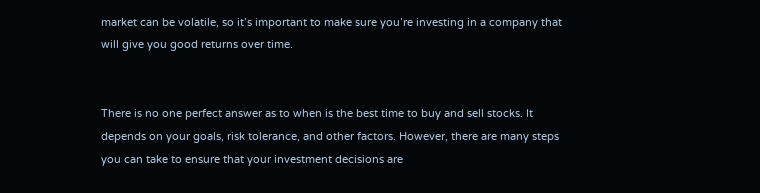market can be volatile, so it’s important to make sure you’re investing in a company that will give you good returns over time.


There is no one perfect answer as to when is the best time to buy and sell stocks. It depends on your goals, risk tolerance, and other factors. However, there are many steps you can take to ensure that your investment decisions are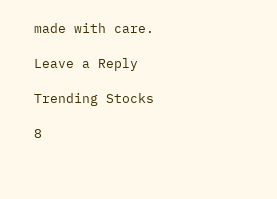made with care.

Leave a Reply

Trending Stocks

8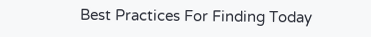Best Practices For Finding Today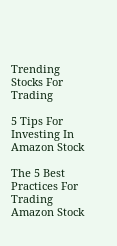Trending Stocks For Trading

5 Tips For Investing In Amazon Stock

The 5 Best Practices For Trading Amazon Stock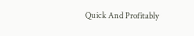Quick And Profitably